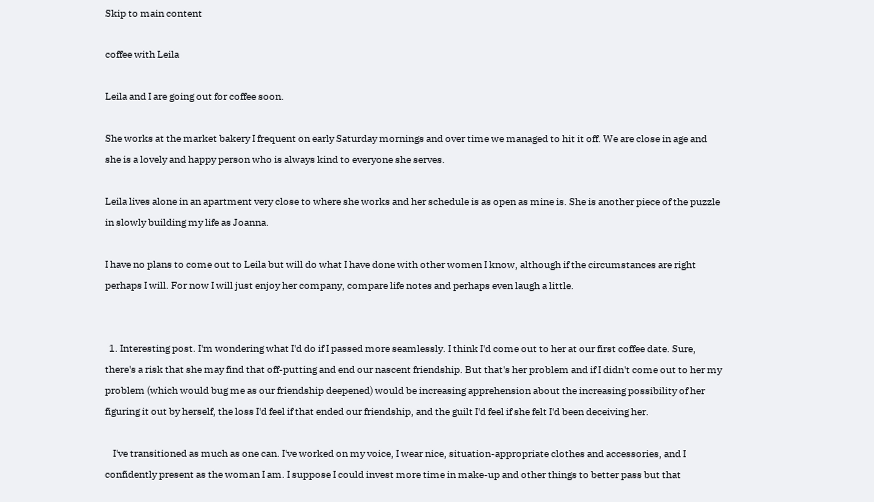Skip to main content

coffee with Leila

Leila and I are going out for coffee soon.

She works at the market bakery I frequent on early Saturday mornings and over time we managed to hit it off. We are close in age and she is a lovely and happy person who is always kind to everyone she serves.

Leila lives alone in an apartment very close to where she works and her schedule is as open as mine is. She is another piece of the puzzle in slowly building my life as Joanna.

I have no plans to come out to Leila but will do what I have done with other women I know, although if the circumstances are right perhaps I will. For now I will just enjoy her company, compare life notes and perhaps even laugh a little.


  1. Interesting post. I'm wondering what I'd do if I passed more seamlessly. I think I'd come out to her at our first coffee date. Sure, there's a risk that she may find that off-putting and end our nascent friendship. But that's her problem and if I didn't come out to her my problem (which would bug me as our friendship deepened) would be increasing apprehension about the increasing possibility of her figuring it out by herself, the loss I'd feel if that ended our friendship, and the guilt I'd feel if she felt I'd been deceiving her.

    I've transitioned as much as one can. I've worked on my voice, I wear nice, situation-appropriate clothes and accessories, and I confidently present as the woman I am. I suppose I could invest more time in make-up and other things to better pass but that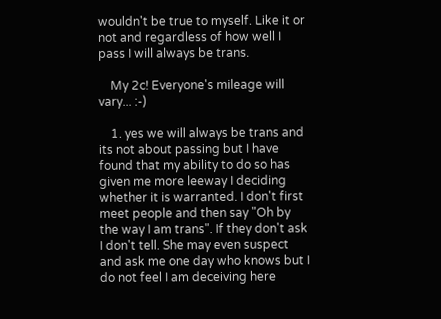wouldn't be true to myself. Like it or not and regardless of how well I pass I will always be trans.

    My 2c! Everyone's mileage will vary... :-)

    1. yes we will always be trans and its not about passing but I have found that my ability to do so has given me more leeway I deciding whether it is warranted. I don't first meet people and then say "Oh by the way I am trans". If they don't ask I don't tell. She may even suspect and ask me one day who knows but I do not feel I am deceiving here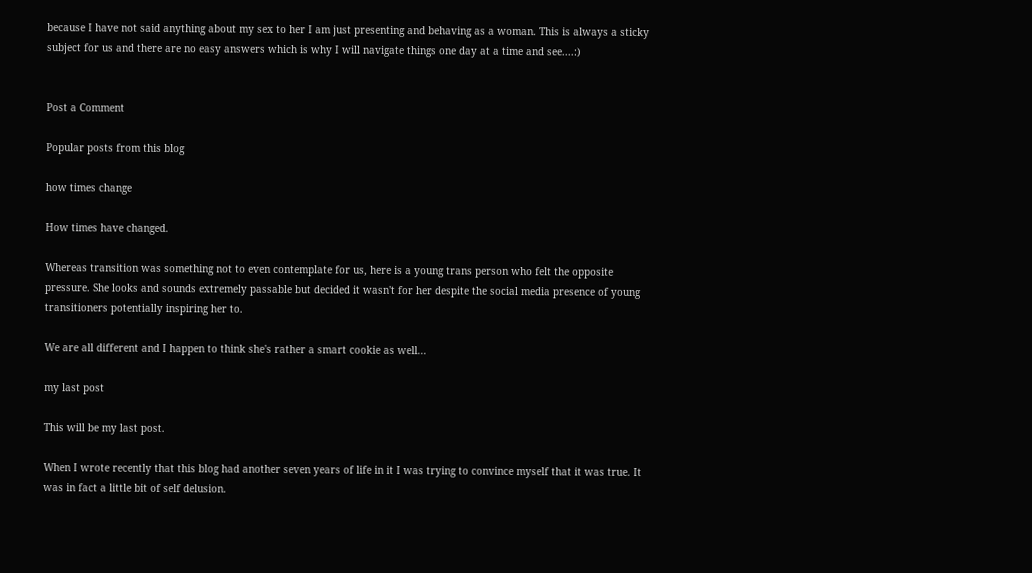because I have not said anything about my sex to her I am just presenting and behaving as a woman. This is always a sticky subject for us and there are no easy answers which is why I will navigate things one day at a time and see....:)


Post a Comment

Popular posts from this blog

how times change

How times have changed.

Whereas transition was something not to even contemplate for us, here is a young trans person who felt the opposite pressure. She looks and sounds extremely passable but decided it wasn't for her despite the social media presence of young transitioners potentially inspiring her to.

We are all different and I happen to think she's rather a smart cookie as well...

my last post

This will be my last post.

When I wrote recently that this blog had another seven years of life in it I was trying to convince myself that it was true. It was in fact a little bit of self delusion.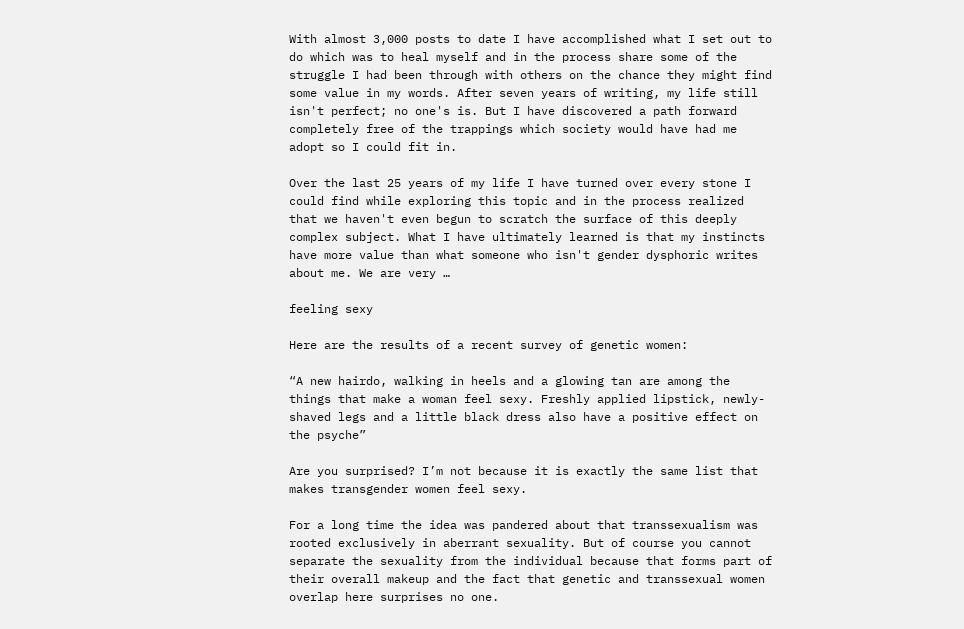With almost 3,000 posts to date I have accomplished what I set out to do which was to heal myself and in the process share some of the struggle I had been through with others on the chance they might find some value in my words. After seven years of writing, my life still isn't perfect; no one's is. But I have discovered a path forward completely free of the trappings which society would have had me adopt so I could fit in.

Over the last 25 years of my life I have turned over every stone I could find while exploring this topic and in the process realized that we haven't even begun to scratch the surface of this deeply complex subject. What I have ultimately learned is that my instincts have more value than what someone who isn't gender dysphoric writes about me. We are very …

feeling sexy

Here are the results of a recent survey of genetic women:

“A new hairdo, walking in heels and a glowing tan are among the things that make a woman feel sexy. Freshly applied lipstick, newly-shaved legs and a little black dress also have a positive effect on the psyche”

Are you surprised? I’m not because it is exactly the same list that makes transgender women feel sexy.

For a long time the idea was pandered about that transsexualism was rooted exclusively in aberrant sexuality. But of course you cannot separate the sexuality from the individual because that forms part of their overall makeup and the fact that genetic and transsexual women overlap here surprises no one.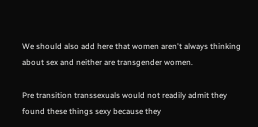We should also add here that women aren't always thinking about sex and neither are transgender women.

Pre transition transsexuals would not readily admit they found these things sexy because they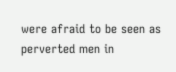were afraid to be seen as perverted men in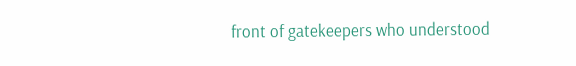front of gatekeepers who understood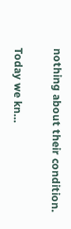nothing about their condition.

Today we kn…